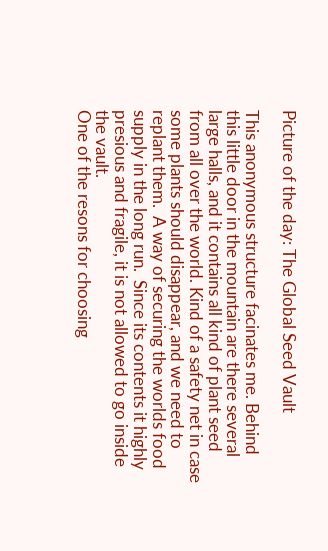Picture of the day: The Global Seed Vault

This anonymous structure facinates me. Behind this little door in the mountain are there several large halls, and it contains all kind of plant seed from all over the world. Kind of a safety net in case some plants should disappear, and we need to replant them.  A way of securing the worlds food supply in the long run.  Since its contents it highly presious and fragile, it is not allowed to go inside the vault.
One of the resons for choosing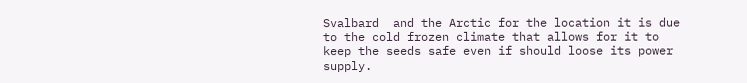Svalbard  and the Arctic for the location it is due to the cold frozen climate that allows for it to keep the seeds safe even if should loose its power supply.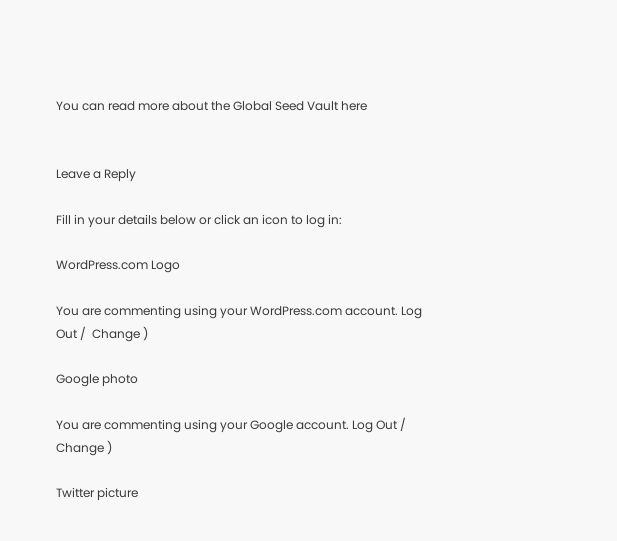You can read more about the Global Seed Vault here


Leave a Reply

Fill in your details below or click an icon to log in:

WordPress.com Logo

You are commenting using your WordPress.com account. Log Out /  Change )

Google photo

You are commenting using your Google account. Log Out /  Change )

Twitter picture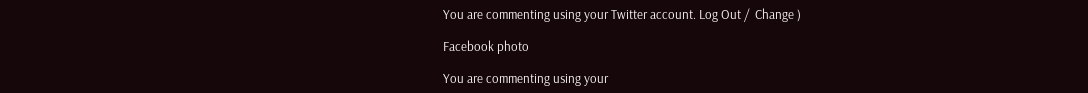You are commenting using your Twitter account. Log Out /  Change )

Facebook photo

You are commenting using your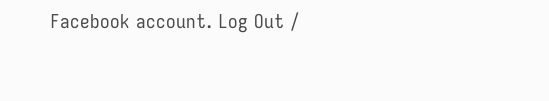Facebook account. Log Out /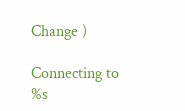Change )

Connecting to %s